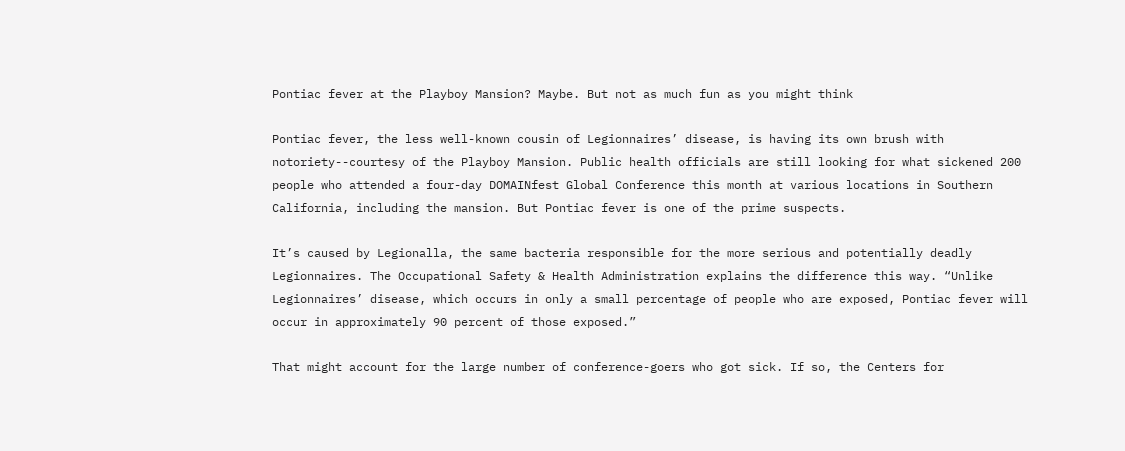Pontiac fever at the Playboy Mansion? Maybe. But not as much fun as you might think

Pontiac fever, the less well-known cousin of Legionnaires’ disease, is having its own brush with notoriety--courtesy of the Playboy Mansion. Public health officials are still looking for what sickened 200 people who attended a four-day DOMAINfest Global Conference this month at various locations in Southern California, including the mansion. But Pontiac fever is one of the prime suspects.

It’s caused by Legionalla, the same bacteria responsible for the more serious and potentially deadly Legionnaires. The Occupational Safety & Health Administration explains the difference this way. “Unlike Legionnaires’ disease, which occurs in only a small percentage of people who are exposed, Pontiac fever will occur in approximately 90 percent of those exposed.”

That might account for the large number of conference-goers who got sick. If so, the Centers for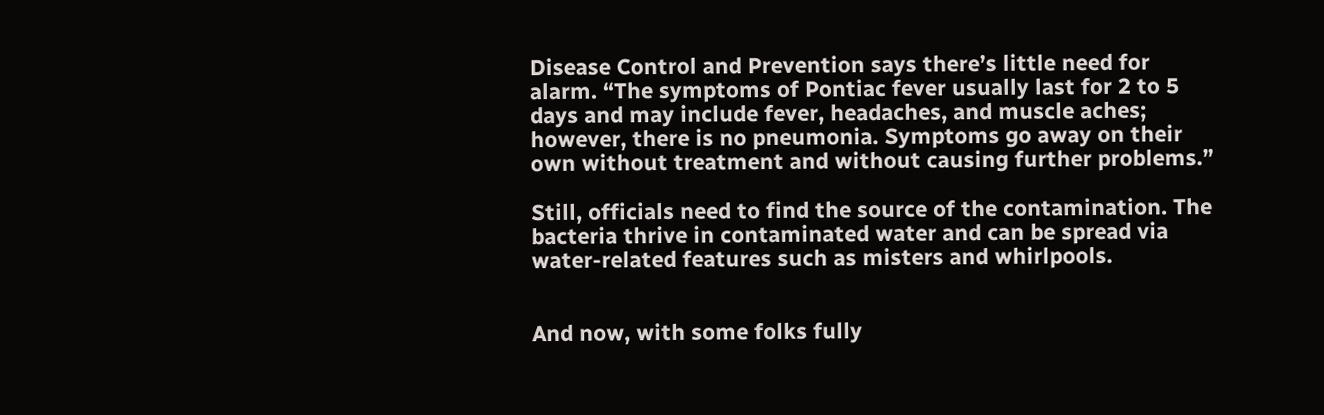Disease Control and Prevention says there’s little need for alarm. “The symptoms of Pontiac fever usually last for 2 to 5 days and may include fever, headaches, and muscle aches; however, there is no pneumonia. Symptoms go away on their own without treatment and without causing further problems.”

Still, officials need to find the source of the contamination. The bacteria thrive in contaminated water and can be spread via water-related features such as misters and whirlpools.


And now, with some folks fully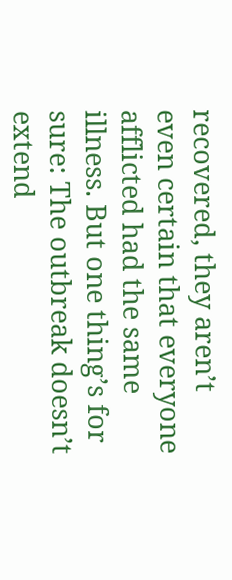recovered, they aren’t even certain that everyone afflicted had the same illness. But one thing’s for sure: The outbreak doesn’t extend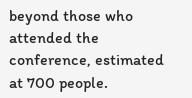beyond those who attended the conference, estimated at 700 people.